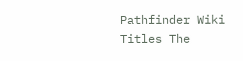Pathfinder Wiki
Titles The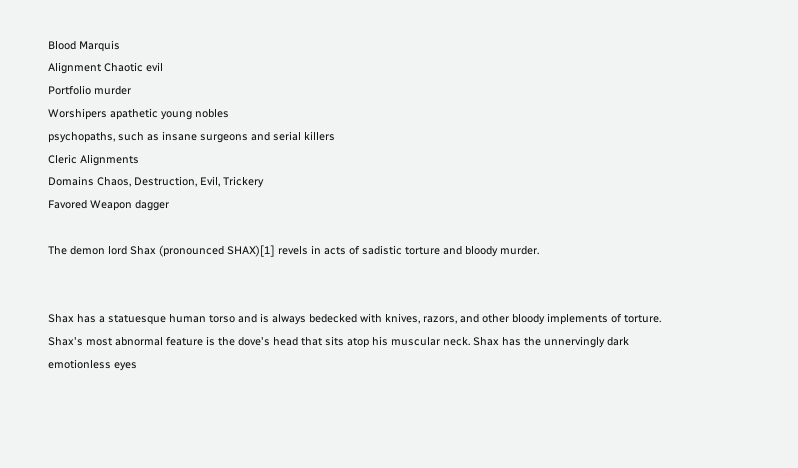Blood Marquis
Alignment Chaotic evil
Portfolio murder
Worshipers apathetic young nobles
psychopaths, such as insane surgeons and serial killers
Cleric Alignments
Domains Chaos, Destruction, Evil, Trickery
Favored Weapon dagger

The demon lord Shax (pronounced SHAX)[1] revels in acts of sadistic torture and bloody murder.


Shax has a statuesque human torso and is always bedecked with knives, razors, and other bloody implements of torture. Shax's most abnormal feature is the dove's head that sits atop his muscular neck. Shax has the unnervingly dark emotionless eyes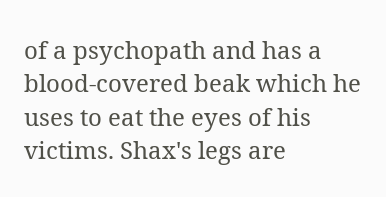of a psychopath and has a blood-covered beak which he uses to eat the eyes of his victims. Shax's legs are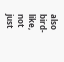also bird-like, not just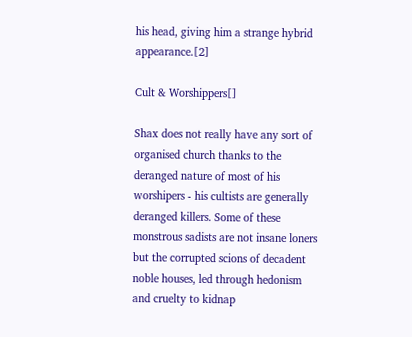his head, giving him a strange hybrid appearance.[2]

Cult & Worshippers[]

Shax does not really have any sort of organised church thanks to the deranged nature of most of his worshipers - his cultists are generally deranged killers. Some of these monstrous sadists are not insane loners but the corrupted scions of decadent noble houses, led through hedonism and cruelty to kidnap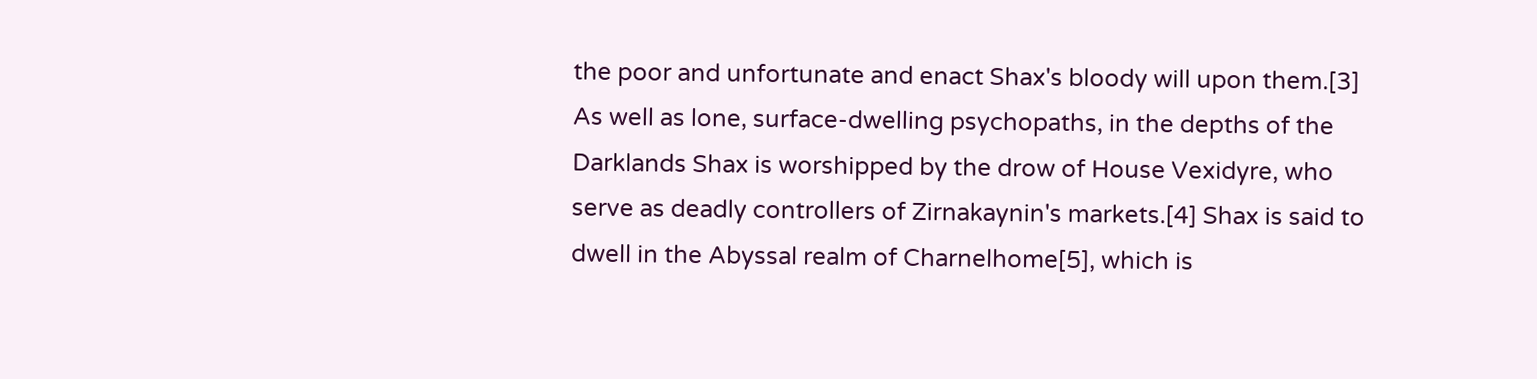the poor and unfortunate and enact Shax's bloody will upon them.[3] As well as lone, surface-dwelling psychopaths, in the depths of the Darklands Shax is worshipped by the drow of House Vexidyre, who serve as deadly controllers of Zirnakaynin's markets.[4] Shax is said to dwell in the Abyssal realm of Charnelhome[5], which is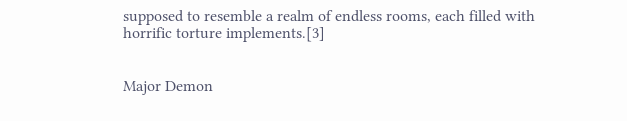supposed to resemble a realm of endless rooms, each filled with horrific torture implements.[3]


Major Demon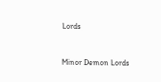Lords


Minor Demon Lords